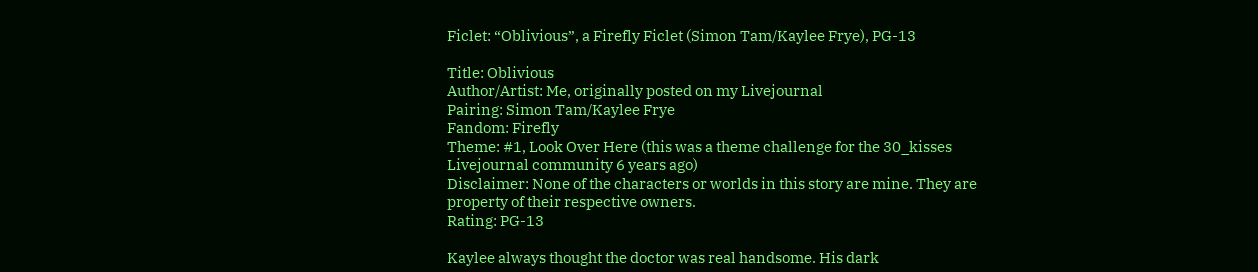Ficlet: “Oblivious”, a Firefly Ficlet (Simon Tam/Kaylee Frye), PG-13

Title: Oblivious
Author/Artist: Me, originally posted on my Livejournal
Pairing: Simon Tam/Kaylee Frye
Fandom: Firefly
Theme: #1, Look Over Here (this was a theme challenge for the 30_kisses Livejournal community 6 years ago)
Disclaimer: None of the characters or worlds in this story are mine. They are property of their respective owners.
Rating: PG-13

Kaylee always thought the doctor was real handsome. His dark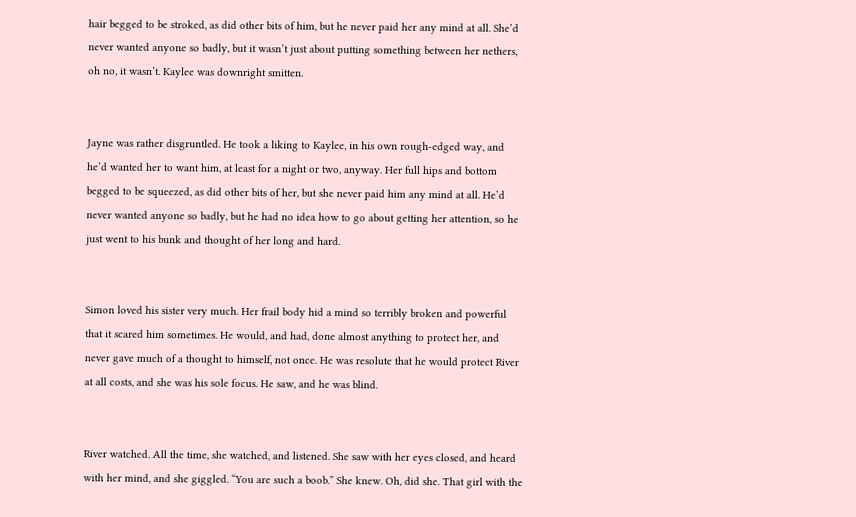hair begged to be stroked, as did other bits of him, but he never paid her any mind at all. She’d never wanted anyone so badly, but it wasn’t just about putting something between her nethers, oh no, it wasn’t. Kaylee was downright smitten.


Jayne was rather disgruntled. He took a liking to Kaylee, in his own rough-edged way, and he’d wanted her to want him, at least for a night or two, anyway. Her full hips and bottom begged to be squeezed, as did other bits of her, but she never paid him any mind at all. He’d never wanted anyone so badly, but he had no idea how to go about getting her attention, so he just went to his bunk and thought of her long and hard.


Simon loved his sister very much. Her frail body hid a mind so terribly broken and powerful that it scared him sometimes. He would, and had, done almost anything to protect her, and never gave much of a thought to himself, not once. He was resolute that he would protect River at all costs, and she was his sole focus. He saw, and he was blind.


River watched. All the time, she watched, and listened. She saw with her eyes closed, and heard with her mind, and she giggled. “You are such a boob.” She knew. Oh, did she. That girl with the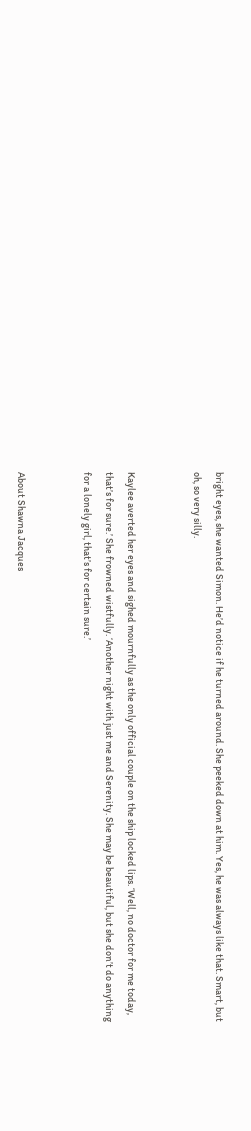bright eyes, she wanted Simon. He’d notice if he turned around. She peeked down at him. Yes, he was always like that. Smart, but oh, so very silly.


Kaylee averted her eyes and sighed mournfully as the only official couple on the ship locked lips. ‘Well, no doctor for me today, that’s for sure.’ She frowned wistfully. ‘Another night with just me and Serenity. She may be beautiful, but she don’t do anything for a lonely girl, that’s for certain sure.’


About Shawna Jacques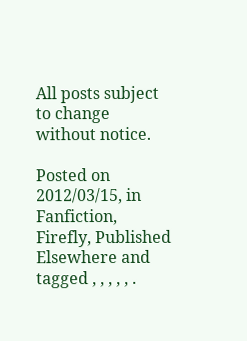All posts subject to change without notice.

Posted on 2012/03/15, in Fanfiction, Firefly, Published Elsewhere and tagged , , , , , .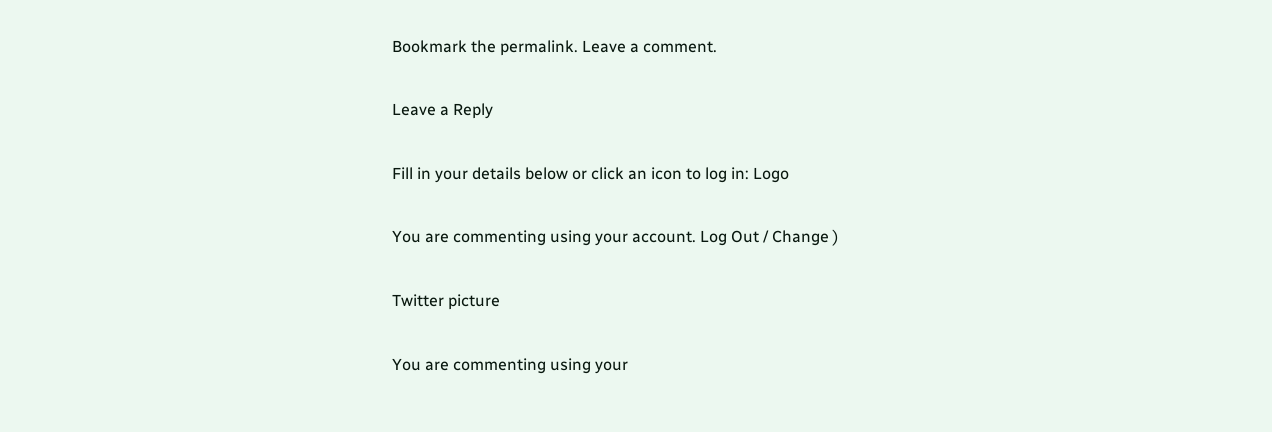Bookmark the permalink. Leave a comment.

Leave a Reply

Fill in your details below or click an icon to log in: Logo

You are commenting using your account. Log Out / Change )

Twitter picture

You are commenting using your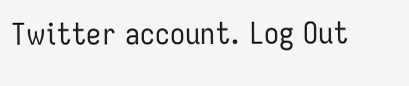Twitter account. Log Out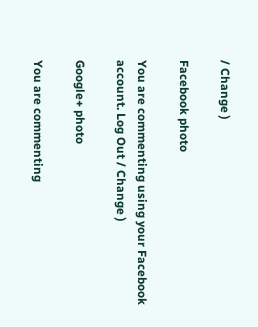/ Change )

Facebook photo

You are commenting using your Facebook account. Log Out / Change )

Google+ photo

You are commenting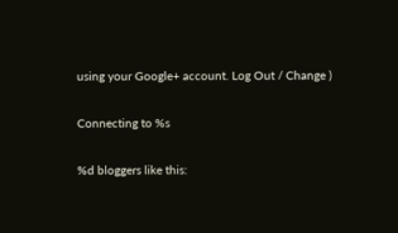using your Google+ account. Log Out / Change )

Connecting to %s

%d bloggers like this: